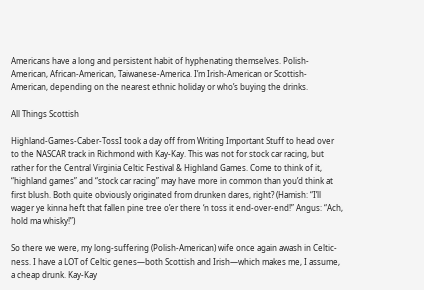Americans have a long and persistent habit of hyphenating themselves. Polish-American, African-American, Taiwanese-America. I’m Irish-American or Scottish-American, depending on the nearest ethnic holiday or who’s buying the drinks.

All Things Scottish

Highland-Games-Caber-TossI took a day off from Writing Important Stuff to head over to the NASCAR track in Richmond with Kay-Kay. This was not for stock car racing, but rather for the Central Virginia Celtic Festival & Highland Games. Come to think of it, “highland games” and “stock car racing” may have more in common than you’d think at first blush. Both quite obviously originated from drunken dares, right? (Hamish: “I’ll wager ye kinna heft that fallen pine tree o’er there ‘n toss it end-over-end!” Angus: “Ach, hold ma whisky!”)

So there we were, my long-suffering (Polish-American) wife once again awash in Celtic-ness. I have a LOT of Celtic genes—both Scottish and Irish—which makes me, I assume, a cheap drunk. Kay-Kay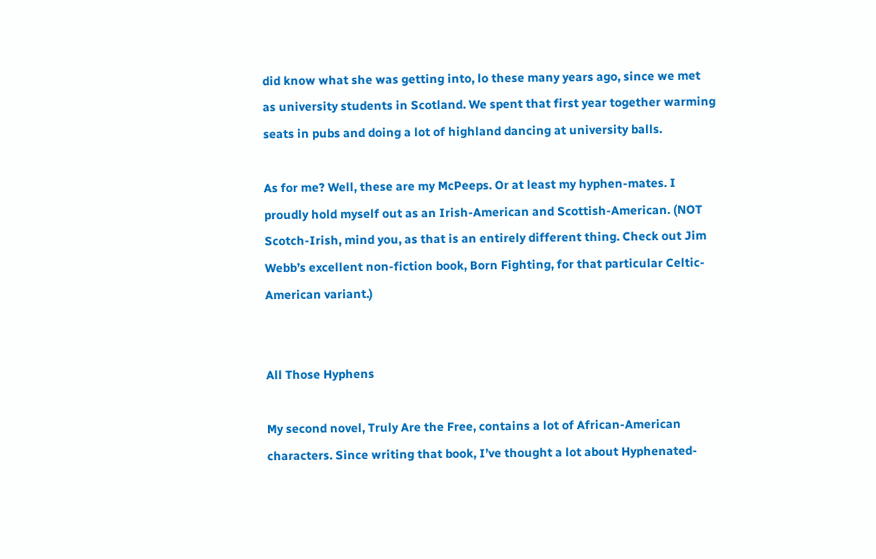did know what she was getting into, lo these many years ago, since we met as university students in Scotland. We spent that first year together warming seats in pubs and doing a lot of highland dancing at university balls.

As for me? Well, these are my McPeeps. Or at least my hyphen-mates. I proudly hold myself out as an Irish-American and Scottish-American. (NOT Scotch-Irish, mind you, as that is an entirely different thing. Check out Jim Webb’s excellent non-fiction book, Born Fighting, for that particular Celtic-American variant.)


All Those Hyphens

My second novel, Truly Are the Free, contains a lot of African-American characters. Since writing that book, I’ve thought a lot about Hyphenated-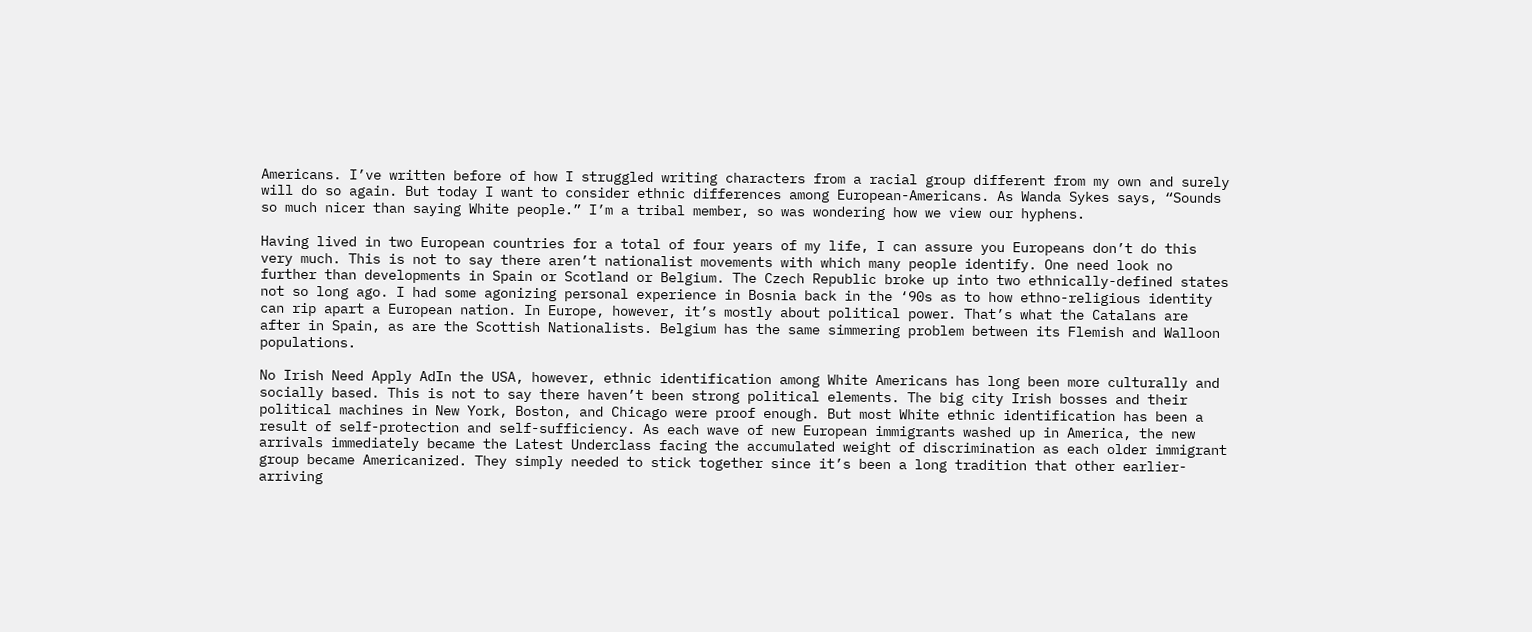Americans. I’ve written before of how I struggled writing characters from a racial group different from my own and surely will do so again. But today I want to consider ethnic differences among European-Americans. As Wanda Sykes says, “Sounds so much nicer than saying White people.” I’m a tribal member, so was wondering how we view our hyphens.

Having lived in two European countries for a total of four years of my life, I can assure you Europeans don’t do this very much. This is not to say there aren’t nationalist movements with which many people identify. One need look no further than developments in Spain or Scotland or Belgium. The Czech Republic broke up into two ethnically-defined states not so long ago. I had some agonizing personal experience in Bosnia back in the ‘90s as to how ethno-religious identity can rip apart a European nation. In Europe, however, it’s mostly about political power. That’s what the Catalans are after in Spain, as are the Scottish Nationalists. Belgium has the same simmering problem between its Flemish and Walloon populations.

No Irish Need Apply AdIn the USA, however, ethnic identification among White Americans has long been more culturally and socially based. This is not to say there haven’t been strong political elements. The big city Irish bosses and their political machines in New York, Boston, and Chicago were proof enough. But most White ethnic identification has been a result of self-protection and self-sufficiency. As each wave of new European immigrants washed up in America, the new arrivals immediately became the Latest Underclass facing the accumulated weight of discrimination as each older immigrant group became Americanized. They simply needed to stick together since it’s been a long tradition that other earlier-arriving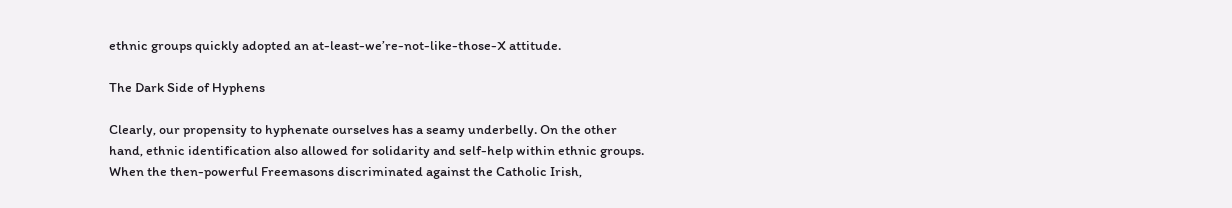ethnic groups quickly adopted an at-least-we’re-not-like-those-X attitude.

The Dark Side of Hyphens

Clearly, our propensity to hyphenate ourselves has a seamy underbelly. On the other hand, ethnic identification also allowed for solidarity and self-help within ethnic groups. When the then-powerful Freemasons discriminated against the Catholic Irish,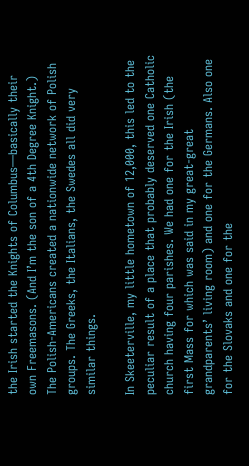the Irish started the Knights of Columbus—basically their own Freemasons. (And I’m the son of a 4th Degree Knight.) The Polish-Americans created a nationwide network of Polish groups. The Greeks, the Italians, the Swedes all did very similar things.

In Skeeterville, my little hometown of 12,000, this led to the peculiar result of a place that probably deserved one Catholic church having four parishes. We had one for the Irish (the first Mass for which was said in my great-great grandparents’ living room) and one for the Germans. Also one for the Slovaks and one for the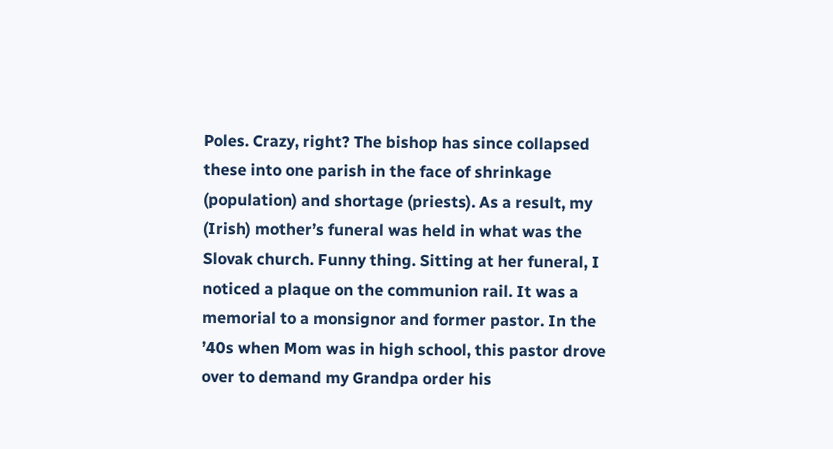Poles. Crazy, right? The bishop has since collapsed these into one parish in the face of shrinkage (population) and shortage (priests). As a result, my (Irish) mother’s funeral was held in what was the Slovak church. Funny thing. Sitting at her funeral, I noticed a plaque on the communion rail. It was a memorial to a monsignor and former pastor. In the ’40s when Mom was in high school, this pastor drove over to demand my Grandpa order his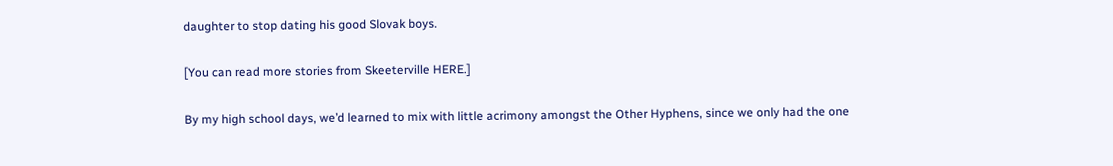daughter to stop dating his good Slovak boys.

[You can read more stories from Skeeterville HERE.]

By my high school days, we’d learned to mix with little acrimony amongst the Other Hyphens, since we only had the one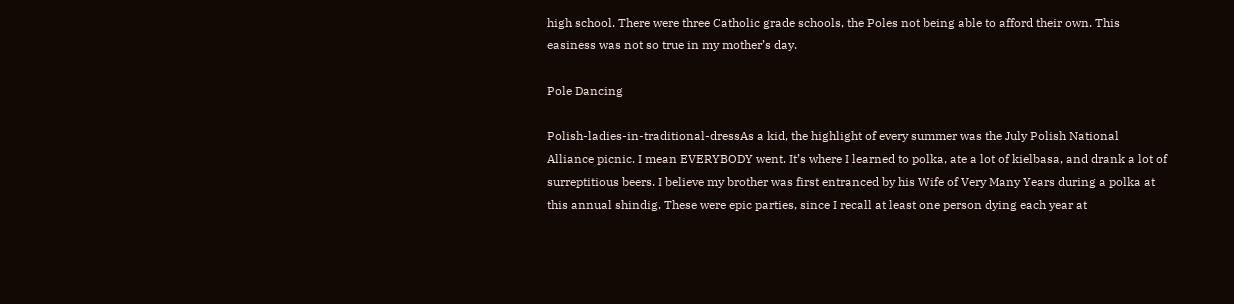high school. There were three Catholic grade schools, the Poles not being able to afford their own. This easiness was not so true in my mother’s day.

Pole Dancing

Polish-ladies-in-traditional-dressAs a kid, the highlight of every summer was the July Polish National Alliance picnic. I mean EVERYBODY went. It’s where I learned to polka, ate a lot of kielbasa, and drank a lot of surreptitious beers. I believe my brother was first entranced by his Wife of Very Many Years during a polka at this annual shindig. These were epic parties, since I recall at least one person dying each year at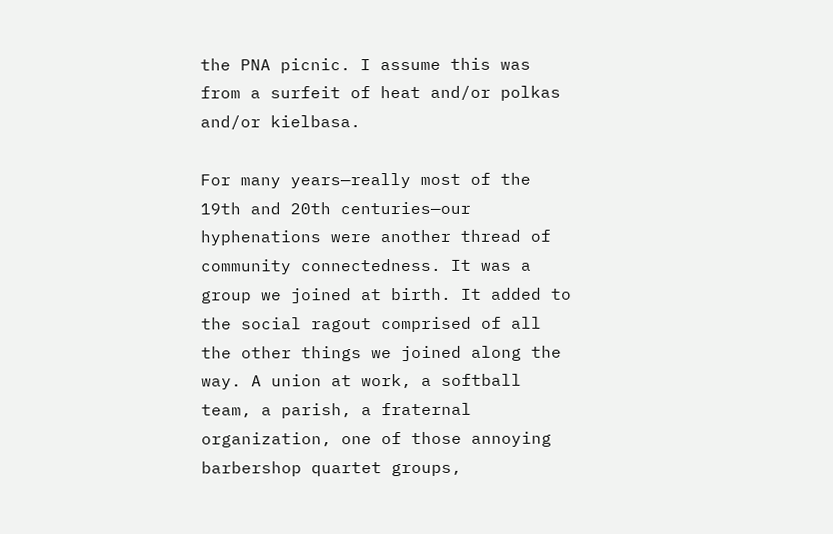the PNA picnic. I assume this was from a surfeit of heat and/or polkas and/or kielbasa.

For many years—really most of the 19th and 20th centuries—our hyphenations were another thread of community connectedness. It was a group we joined at birth. It added to the social ragout comprised of all the other things we joined along the way. A union at work, a softball team, a parish, a fraternal organization, one of those annoying barbershop quartet groups,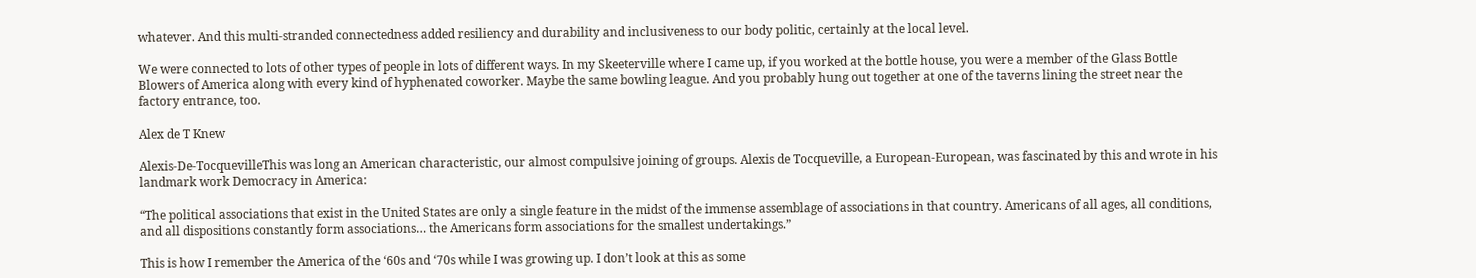whatever. And this multi-stranded connectedness added resiliency and durability and inclusiveness to our body politic, certainly at the local level.

We were connected to lots of other types of people in lots of different ways. In my Skeeterville where I came up, if you worked at the bottle house, you were a member of the Glass Bottle Blowers of America along with every kind of hyphenated coworker. Maybe the same bowling league. And you probably hung out together at one of the taverns lining the street near the factory entrance, too.

Alex de T Knew

Alexis-De-TocquevilleThis was long an American characteristic, our almost compulsive joining of groups. Alexis de Tocqueville, a European-European, was fascinated by this and wrote in his landmark work Democracy in America:

“The political associations that exist in the United States are only a single feature in the midst of the immense assemblage of associations in that country. Americans of all ages, all conditions, and all dispositions constantly form associations… the Americans form associations for the smallest undertakings.”

This is how I remember the America of the ‘60s and ‘70s while I was growing up. I don’t look at this as some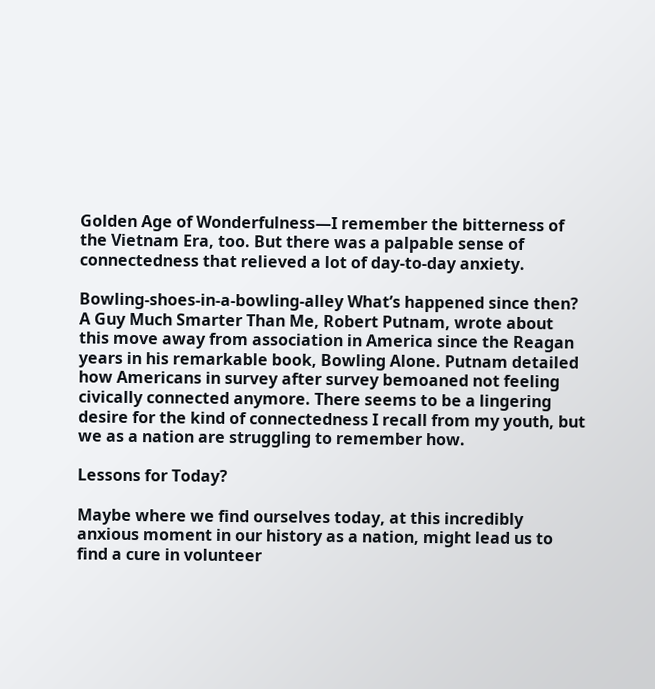Golden Age of Wonderfulness—I remember the bitterness of the Vietnam Era, too. But there was a palpable sense of connectedness that relieved a lot of day-to-day anxiety.

Bowling-shoes-in-a-bowling-alley What’s happened since then? A Guy Much Smarter Than Me, Robert Putnam, wrote about this move away from association in America since the Reagan years in his remarkable book, Bowling Alone. Putnam detailed how Americans in survey after survey bemoaned not feeling civically connected anymore. There seems to be a lingering desire for the kind of connectedness I recall from my youth, but we as a nation are struggling to remember how.

Lessons for Today?

Maybe where we find ourselves today, at this incredibly anxious moment in our history as a nation, might lead us to find a cure in volunteer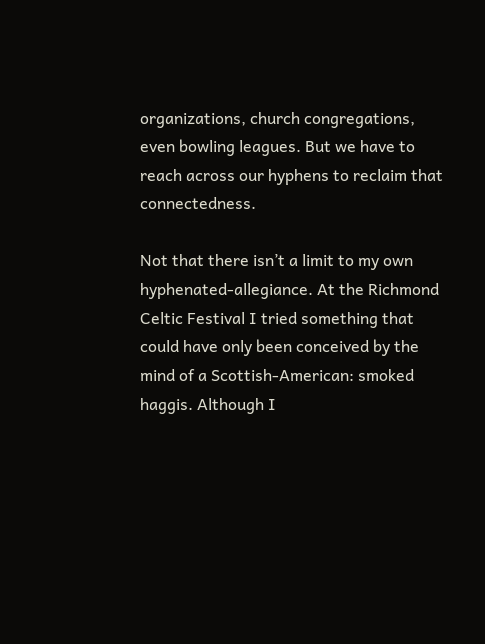organizations, church congregations, even bowling leagues. But we have to reach across our hyphens to reclaim that connectedness.

Not that there isn’t a limit to my own hyphenated-allegiance. At the Richmond Celtic Festival I tried something that could have only been conceived by the mind of a Scottish-American: smoked haggis. Although I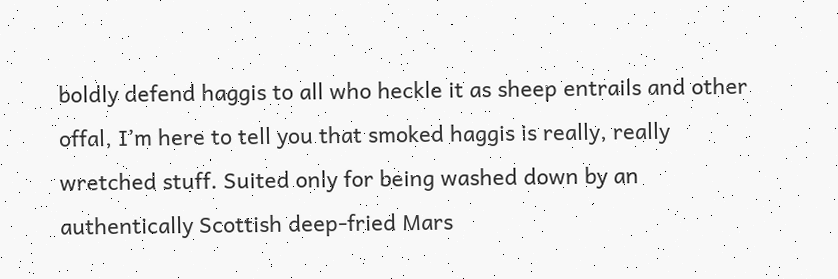boldly defend haggis to all who heckle it as sheep entrails and other offal, I’m here to tell you that smoked haggis is really, really wretched stuff. Suited only for being washed down by an authentically Scottish deep-fried Mars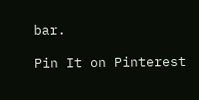bar.

Pin It on Pinterest